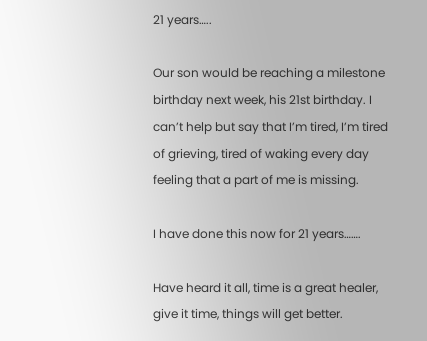21 years…..

Our son would be reaching a milestone birthday next week, his 21st birthday. I can’t help but say that I’m tired, I’m tired of grieving, tired of waking every day feeling that a part of me is missing.

I have done this now for 21 years…….

Have heard it all, time is a great healer, give it time, things will get better.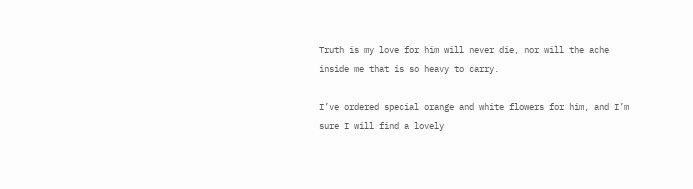Truth is my love for him will never die, nor will the ache inside me that is so heavy to carry.

I’ve ordered special orange and white flowers for him, and I’m sure I will find a lovely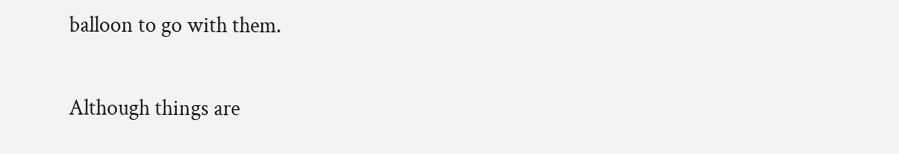balloon to go with them.

Although things are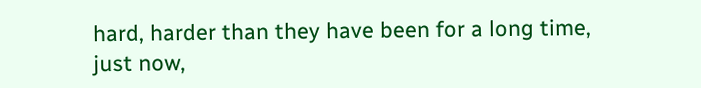hard, harder than they have been for a long time, just now,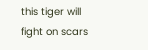this tiger will fight on scars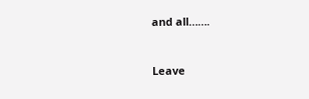and all…….


Leave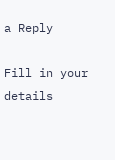a Reply

Fill in your details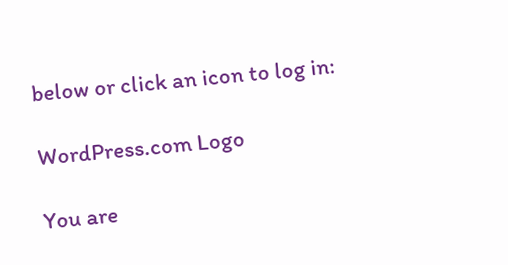below or click an icon to log in:

WordPress.com Logo

You are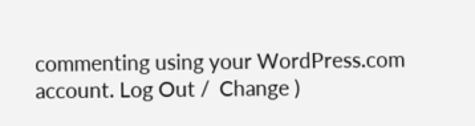commenting using your WordPress.com account. Log Out /  Change )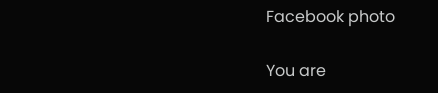Facebook photo

You are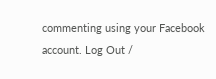commenting using your Facebook account. Log Out /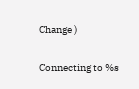Change )

Connecting to %s